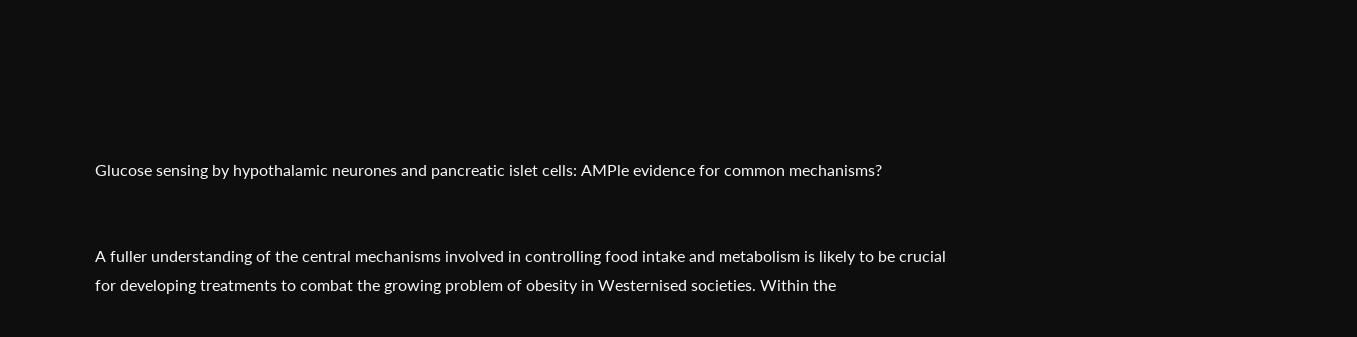Glucose sensing by hypothalamic neurones and pancreatic islet cells: AMPle evidence for common mechanisms?


A fuller understanding of the central mechanisms involved in controlling food intake and metabolism is likely to be crucial for developing treatments to combat the growing problem of obesity in Westernised societies. Within the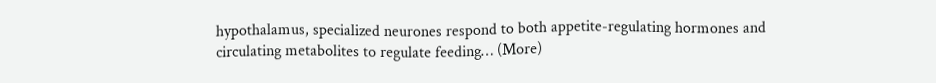hypothalamus, specialized neurones respond to both appetite-regulating hormones and circulating metabolites to regulate feeding… (More)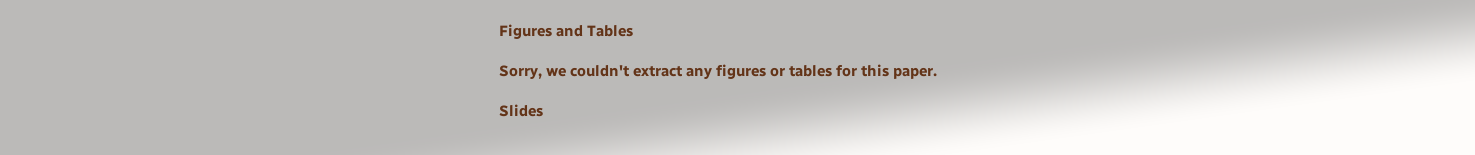Figures and Tables

Sorry, we couldn't extract any figures or tables for this paper.

Slides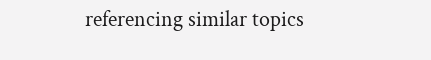referencing similar topics